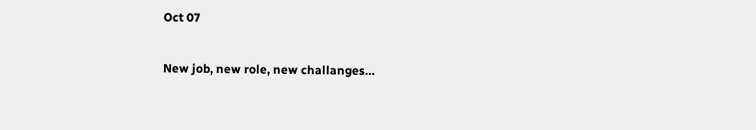Oct 07

New job, new role, new challanges…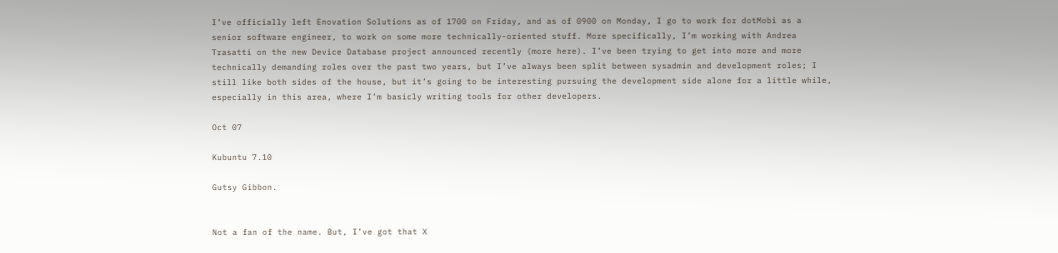I’ve officially left Enovation Solutions as of 1700 on Friday, and as of 0900 on Monday, I go to work for dotMobi as a senior software engineer, to work on some more technically-oriented stuff. More specifically, I’m working with Andrea Trasatti on the new Device Database project announced recently (more here). I’ve been trying to get into more and more technically demanding roles over the past two years, but I’ve always been split between sysadmin and development roles; I still like both sides of the house, but it’s going to be interesting pursuing the development side alone for a little while, especially in this area, where I’m basicly writing tools for other developers.

Oct 07

Kubuntu 7.10

Gutsy Gibbon.


Not a fan of the name. But, I’ve got that X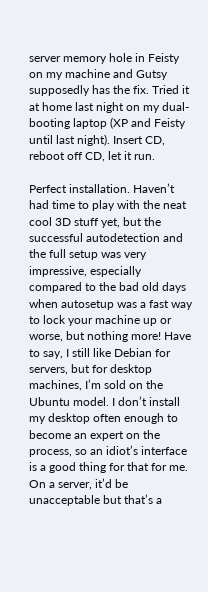server memory hole in Feisty on my machine and Gutsy supposedly has the fix. Tried it at home last night on my dual-booting laptop (XP and Feisty until last night). Insert CD, reboot off CD, let it run.

Perfect installation. Haven’t had time to play with the neat cool 3D stuff yet, but the successful autodetection and the full setup was very impressive, especially compared to the bad old days when autosetup was a fast way to lock your machine up or worse, but nothing more! Have to say, I still like Debian for servers, but for desktop machines, I’m sold on the Ubuntu model. I don’t install my desktop often enough to become an expert on the process, so an idiot’s interface is a good thing for that for me. On a server, it’d be unacceptable but that’s a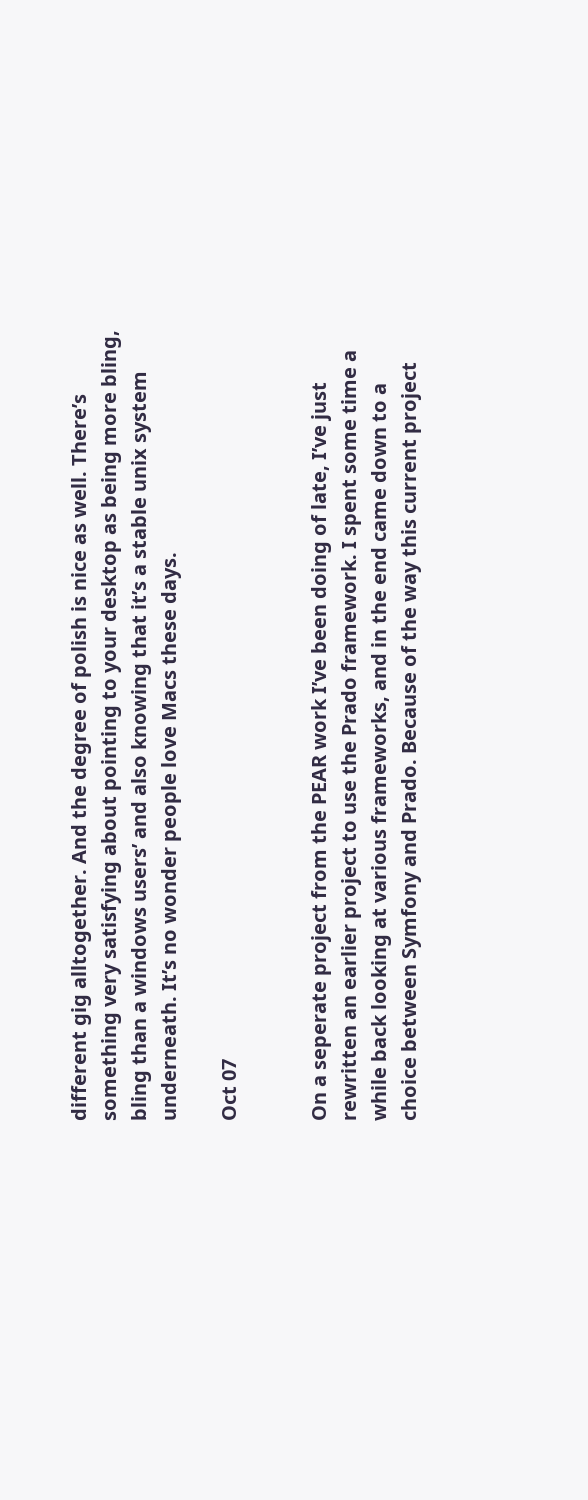different gig alltogether. And the degree of polish is nice as well. There’s something very satisfying about pointing to your desktop as being more bling, bling than a windows users’ and also knowing that it’s a stable unix system underneath. It’s no wonder people love Macs these days.

Oct 07


On a seperate project from the PEAR work I’ve been doing of late, I’ve just rewritten an earlier project to use the Prado framework. I spent some time a while back looking at various frameworks, and in the end came down to a choice between Symfony and Prado. Because of the way this current project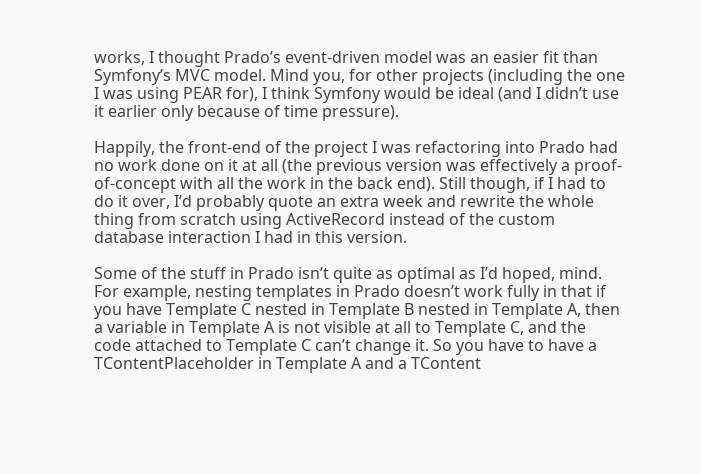works, I thought Prado’s event-driven model was an easier fit than Symfony’s MVC model. Mind you, for other projects (including the one I was using PEAR for), I think Symfony would be ideal (and I didn’t use it earlier only because of time pressure).

Happily, the front-end of the project I was refactoring into Prado had no work done on it at all (the previous version was effectively a proof-of-concept with all the work in the back end). Still though, if I had to do it over, I’d probably quote an extra week and rewrite the whole thing from scratch using ActiveRecord instead of the custom database interaction I had in this version.

Some of the stuff in Prado isn’t quite as optimal as I’d hoped, mind. For example, nesting templates in Prado doesn’t work fully in that if you have Template C nested in Template B nested in Template A, then a variable in Template A is not visible at all to Template C, and the code attached to Template C can’t change it. So you have to have a TContentPlaceholder in Template A and a TContent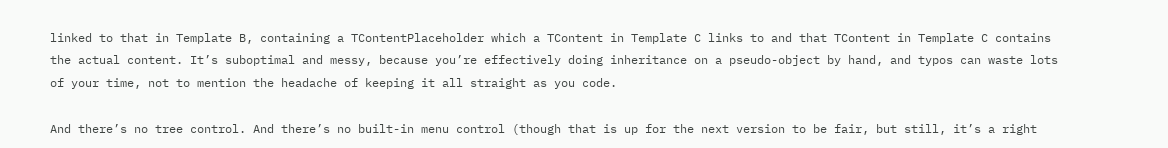linked to that in Template B, containing a TContentPlaceholder which a TContent in Template C links to and that TContent in Template C contains the actual content. It’s suboptimal and messy, because you’re effectively doing inheritance on a pseudo-object by hand, and typos can waste lots of your time, not to mention the headache of keeping it all straight as you code.

And there’s no tree control. And there’s no built-in menu control (though that is up for the next version to be fair, but still, it’s a right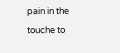pain in the touche to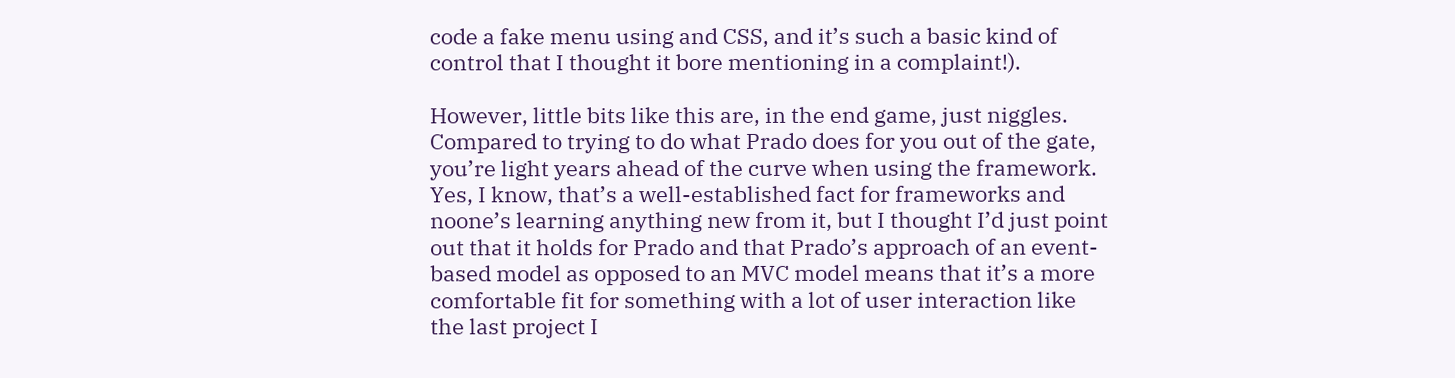code a fake menu using and CSS, and it’s such a basic kind of control that I thought it bore mentioning in a complaint!).

However, little bits like this are, in the end game, just niggles. Compared to trying to do what Prado does for you out of the gate, you’re light years ahead of the curve when using the framework. Yes, I know, that’s a well-established fact for frameworks and noone’s learning anything new from it, but I thought I’d just point out that it holds for Prado and that Prado’s approach of an event-based model as opposed to an MVC model means that it’s a more comfortable fit for something with a lot of user interaction like the last project I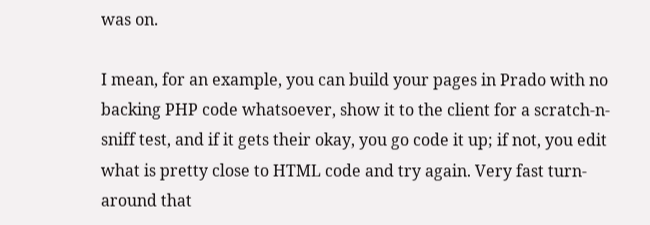was on.

I mean, for an example, you can build your pages in Prado with no backing PHP code whatsoever, show it to the client for a scratch-n-sniff test, and if it gets their okay, you go code it up; if not, you edit what is pretty close to HTML code and try again. Very fast turn-around that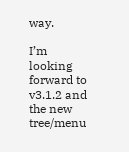way.

I’m looking forward to v3.1.2 and the new tree/menu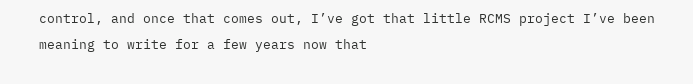control, and once that comes out, I’ve got that little RCMS project I’ve been meaning to write for a few years now that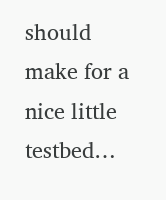should make for a nice little testbed…